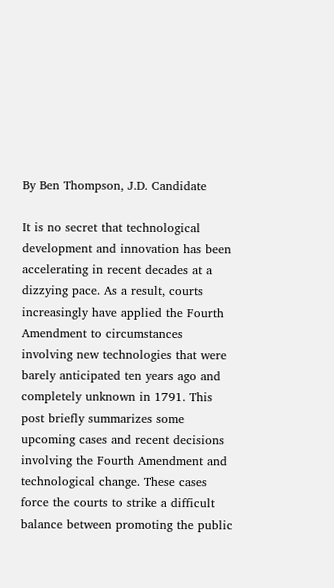By Ben Thompson, J.D. Candidate

It is no secret that technological development and innovation has been accelerating in recent decades at a dizzying pace. As a result, courts increasingly have applied the Fourth Amendment to circumstances involving new technologies that were barely anticipated ten years ago and completely unknown in 1791. This post briefly summarizes some upcoming cases and recent decisions involving the Fourth Amendment and technological change. These cases force the courts to strike a difficult balance between promoting the public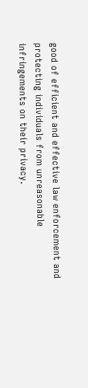good of efficient and effective law enforcement and protecting individuals from unreasonable infringements on their privacy.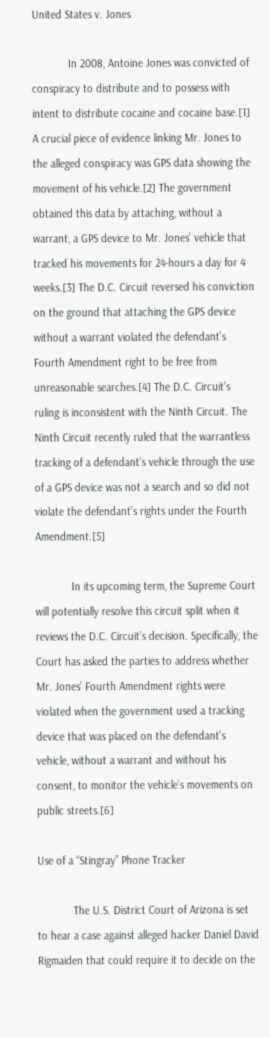United States v. Jones

            In 2008, Antoine Jones was convicted of conspiracy to distribute and to possess with intent to distribute cocaine and cocaine base.[1] A crucial piece of evidence linking Mr. Jones to the alleged conspiracy was GPS data showing the movement of his vehicle.[2] The government obtained this data by attaching, without a warrant, a GPS device to Mr. Jones’ vehicle that tracked his movements for 24-hours a day for 4 weeks.[3] The D.C. Circuit reversed his conviction on the ground that attaching the GPS device without a warrant violated the defendant’s Fourth Amendment right to be free from unreasonable searches.[4] The D.C. Circuit’s ruling is inconsistent with the Ninth Circuit. The Ninth Circuit recently ruled that the warrantless tracking of a defendant’s vehicle through the use of a GPS device was not a search and so did not violate the defendant’s rights under the Fourth Amendment.[5]

            In its upcoming term, the Supreme Court will potentially resolve this circuit split when it reviews the D.C. Circuit’s decision. Specifically, the Court has asked the parties to address whether Mr. Jones’ Fourth Amendment rights were violated when the government used a tracking device that was placed on the defendant’s vehicle, without a warrant and without his consent, to monitor the vehicle’s movements on public streets.[6]

Use of a “Stingray” Phone Tracker

            The U.S. District Court of Arizona is set to hear a case against alleged hacker Daniel David Rigmaiden that could require it to decide on the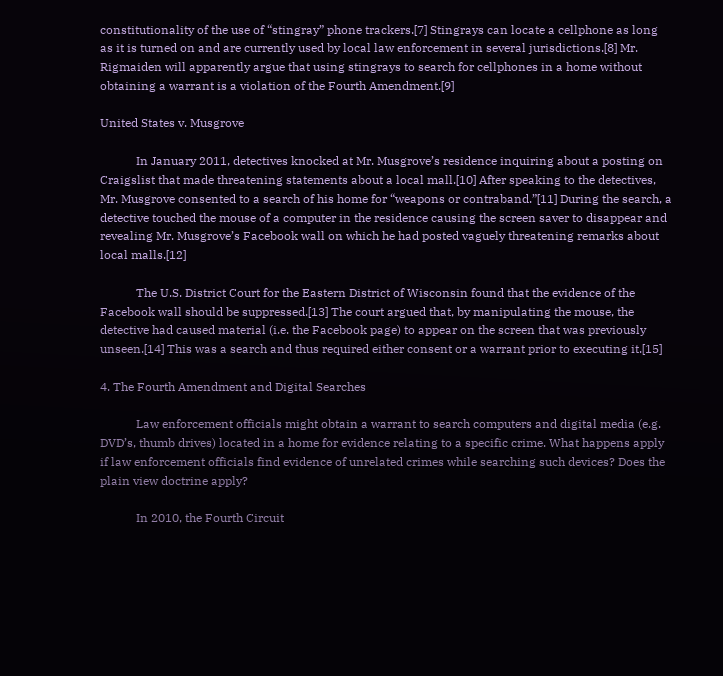constitutionality of the use of “stingray” phone trackers.[7] Stingrays can locate a cellphone as long as it is turned on and are currently used by local law enforcement in several jurisdictions.[8] Mr. Rigmaiden will apparently argue that using stingrays to search for cellphones in a home without obtaining a warrant is a violation of the Fourth Amendment.[9]

United States v. Musgrove

            In January 2011, detectives knocked at Mr. Musgrove’s residence inquiring about a posting on Craigslist that made threatening statements about a local mall.[10] After speaking to the detectives, Mr. Musgrove consented to a search of his home for “weapons or contraband.”[11] During the search, a detective touched the mouse of a computer in the residence causing the screen saver to disappear and revealing Mr. Musgrove’s Facebook wall on which he had posted vaguely threatening remarks about local malls.[12]

            The U.S. District Court for the Eastern District of Wisconsin found that the evidence of the Facebook wall should be suppressed.[13] The court argued that, by manipulating the mouse, the detective had caused material (i.e. the Facebook page) to appear on the screen that was previously unseen.[14] This was a search and thus required either consent or a warrant prior to executing it.[15]

4. The Fourth Amendment and Digital Searches

            Law enforcement officials might obtain a warrant to search computers and digital media (e.g. DVD’s, thumb drives) located in a home for evidence relating to a specific crime. What happens apply if law enforcement officials find evidence of unrelated crimes while searching such devices? Does the plain view doctrine apply?

            In 2010, the Fourth Circuit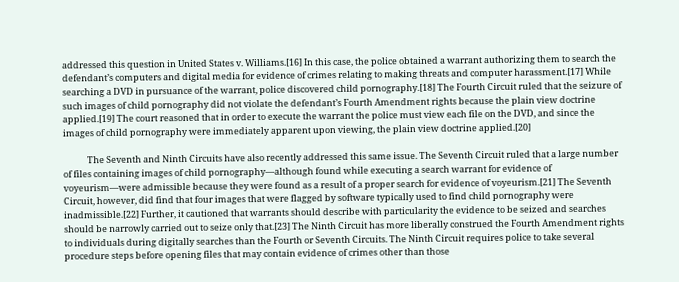addressed this question in United States v. Williams.[16] In this case, the police obtained a warrant authorizing them to search the defendant’s computers and digital media for evidence of crimes relating to making threats and computer harassment.[17] While searching a DVD in pursuance of the warrant, police discovered child pornography.[18] The Fourth Circuit ruled that the seizure of such images of child pornography did not violate the defendant’s Fourth Amendment rights because the plain view doctrine applied.[19] The court reasoned that in order to execute the warrant the police must view each file on the DVD, and since the images of child pornography were immediately apparent upon viewing, the plain view doctrine applied.[20]

            The Seventh and Ninth Circuits have also recently addressed this same issue. The Seventh Circuit ruled that a large number of files containing images of child pornography—although found while executing a search warrant for evidence of voyeurism—were admissible because they were found as a result of a proper search for evidence of voyeurism.[21] The Seventh Circuit, however, did find that four images that were flagged by software typically used to find child pornography were inadmissible.[22] Further, it cautioned that warrants should describe with particularity the evidence to be seized and searches should be narrowly carried out to seize only that.[23] The Ninth Circuit has more liberally construed the Fourth Amendment rights to individuals during digitally searches than the Fourth or Seventh Circuits. The Ninth Circuit requires police to take several procedure steps before opening files that may contain evidence of crimes other than those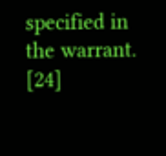specified in the warrant. [24]